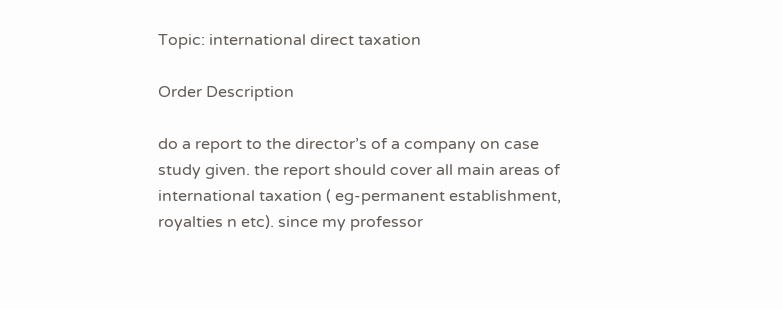Topic: international direct taxation

Order Description

do a report to the director’s of a company on case study given. the report should cover all main areas of international taxation ( eg-permanent establishment, royalties n etc). since my professor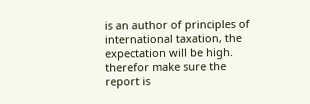is an author of principles of international taxation, the expectation will be high. therefor make sure the report is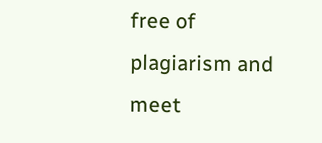free of plagiarism and meet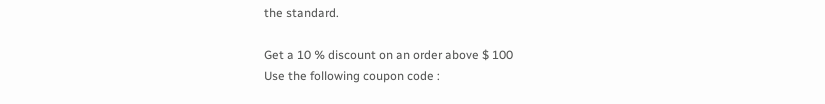the standard.

Get a 10 % discount on an order above $ 100
Use the following coupon code :